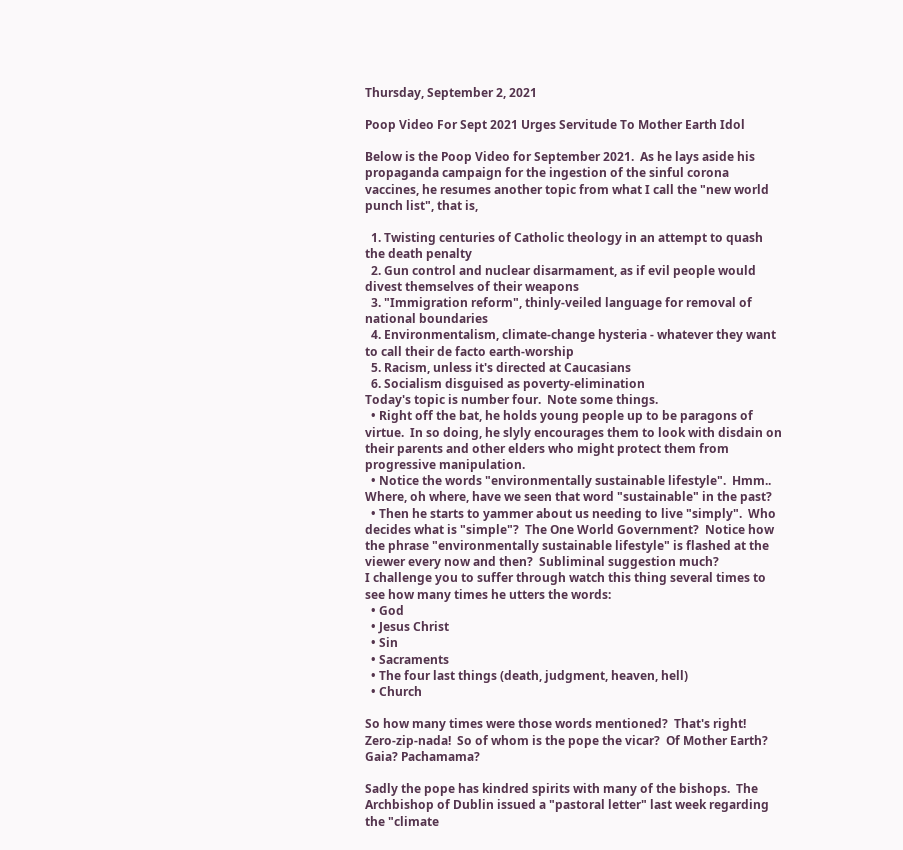Thursday, September 2, 2021

Poop Video For Sept 2021 Urges Servitude To Mother Earth Idol

Below is the Poop Video for September 2021.  As he lays aside his propaganda campaign for the ingestion of the sinful corona vaccines, he resumes another topic from what I call the "new world punch list", that is,

  1. Twisting centuries of Catholic theology in an attempt to quash the death penalty
  2. Gun control and nuclear disarmament, as if evil people would divest themselves of their weapons
  3. "Immigration reform", thinly-veiled language for removal of national boundaries
  4. Environmentalism, climate-change hysteria - whatever they want to call their de facto earth-worship
  5. Racism, unless it's directed at Caucasians
  6. Socialism disguised as poverty-elimination
Today's topic is number four.  Note some things.
  • Right off the bat, he holds young people up to be paragons of virtue.  In so doing, he slyly encourages them to look with disdain on their parents and other elders who might protect them from progressive manipulation.
  • Notice the words "environmentally sustainable lifestyle".  Hmm..  Where, oh where, have we seen that word "sustainable" in the past?
  • Then he starts to yammer about us needing to live "simply".  Who decides what is "simple"?  The One World Government?  Notice how the phrase "environmentally sustainable lifestyle" is flashed at the viewer every now and then?  Subliminal suggestion much?
I challenge you to suffer through watch this thing several times to see how many times he utters the words:
  • God
  • Jesus Christ
  • Sin
  • Sacraments
  • The four last things (death, judgment, heaven, hell)
  • Church

So how many times were those words mentioned?  That's right!  Zero-zip-nada!  So of whom is the pope the vicar?  Of Mother Earth?  Gaia? Pachamama?

Sadly the pope has kindred spirits with many of the bishops.  The Archbishop of Dublin issued a "pastoral letter" last week regarding the "climate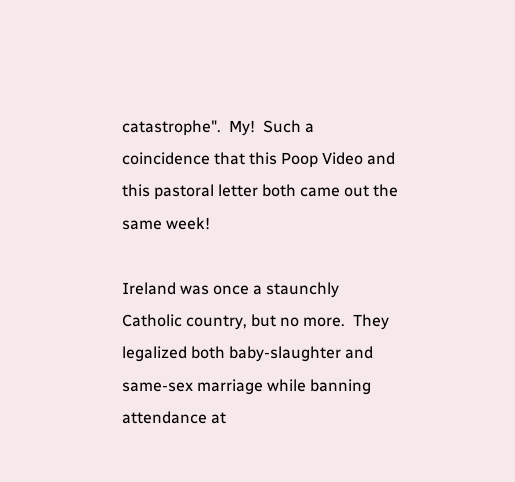catastrophe".  My!  Such a coincidence that this Poop Video and this pastoral letter both came out the same week!

Ireland was once a staunchly Catholic country, but no more.  They legalized both baby-slaughter and same-sex marriage while banning attendance at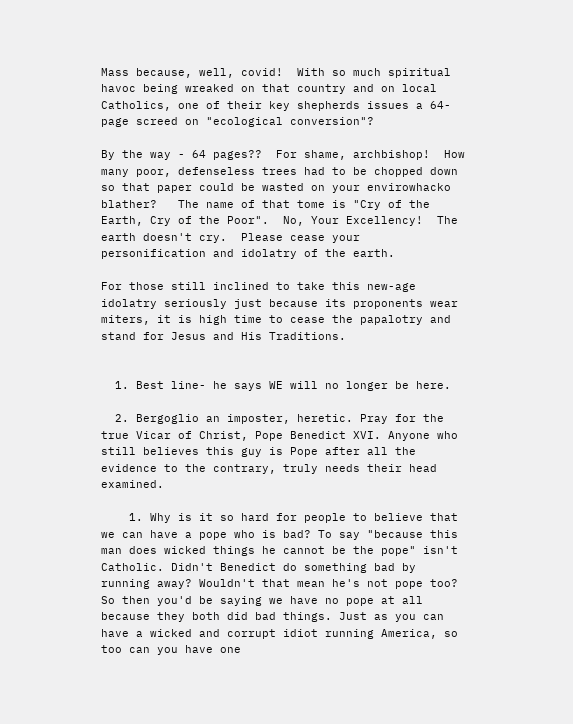Mass because, well, covid!  With so much spiritual havoc being wreaked on that country and on local Catholics, one of their key shepherds issues a 64-page screed on "ecological conversion"?

By the way - 64 pages??  For shame, archbishop!  How many poor, defenseless trees had to be chopped down so that paper could be wasted on your envirowhacko blather?   The name of that tome is "Cry of the Earth, Cry of the Poor".  No, Your Excellency!  The earth doesn't cry.  Please cease your personification and idolatry of the earth.

For those still inclined to take this new-age idolatry seriously just because its proponents wear miters, it is high time to cease the papalotry and stand for Jesus and His Traditions.


  1. Best line- he says WE will no longer be here.

  2. Bergoglio an imposter, heretic. Pray for the true Vicar of Christ, Pope Benedict XVI. Anyone who still believes this guy is Pope after all the evidence to the contrary, truly needs their head examined.

    1. Why is it so hard for people to believe that we can have a pope who is bad? To say "because this man does wicked things he cannot be the pope" isn't Catholic. Didn't Benedict do something bad by running away? Wouldn't that mean he's not pope too? So then you'd be saying we have no pope at all because they both did bad things. Just as you can have a wicked and corrupt idiot running America, so too can you have one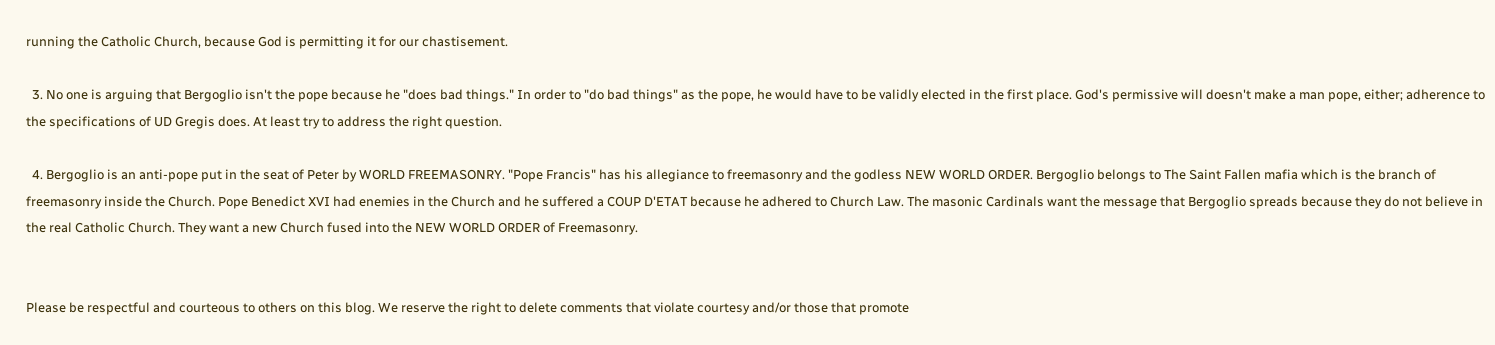running the Catholic Church, because God is permitting it for our chastisement.

  3. No one is arguing that Bergoglio isn't the pope because he "does bad things." In order to "do bad things" as the pope, he would have to be validly elected in the first place. God's permissive will doesn't make a man pope, either; adherence to the specifications of UD Gregis does. At least try to address the right question.

  4. Bergoglio is an anti-pope put in the seat of Peter by WORLD FREEMASONRY. "Pope Francis" has his allegiance to freemasonry and the godless NEW WORLD ORDER. Bergoglio belongs to The Saint Fallen mafia which is the branch of freemasonry inside the Church. Pope Benedict XVI had enemies in the Church and he suffered a COUP D'ETAT because he adhered to Church Law. The masonic Cardinals want the message that Bergoglio spreads because they do not believe in the real Catholic Church. They want a new Church fused into the NEW WORLD ORDER of Freemasonry.


Please be respectful and courteous to others on this blog. We reserve the right to delete comments that violate courtesy and/or those that promote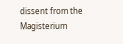dissent from the Magisterium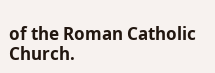of the Roman Catholic Church.